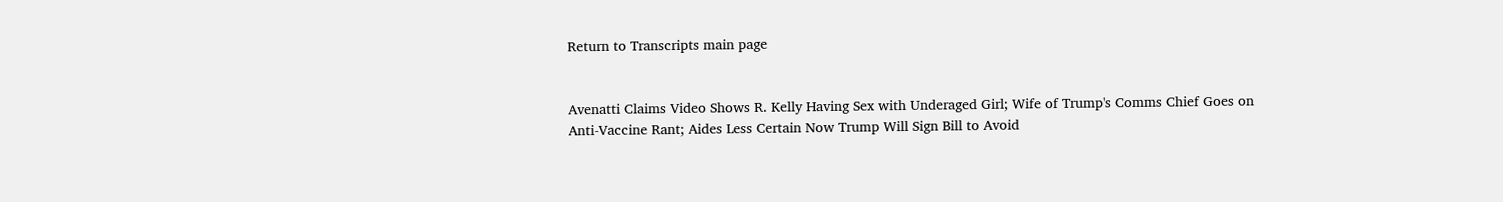Return to Transcripts main page


Avenatti Claims Video Shows R. Kelly Having Sex with Underaged Girl; Wife of Trump's Comms Chief Goes on Anti-Vaccine Rant; Aides Less Certain Now Trump Will Sign Bill to Avoid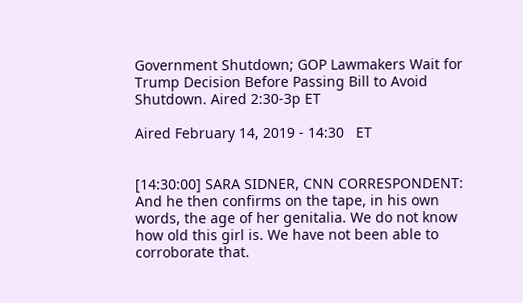Government Shutdown; GOP Lawmakers Wait for Trump Decision Before Passing Bill to Avoid Shutdown. Aired 2:30-3p ET

Aired February 14, 2019 - 14:30   ET


[14:30:00] SARA SIDNER, CNN CORRESPONDENT: And he then confirms on the tape, in his own words, the age of her genitalia. We do not know how old this girl is. We have not been able to corroborate that.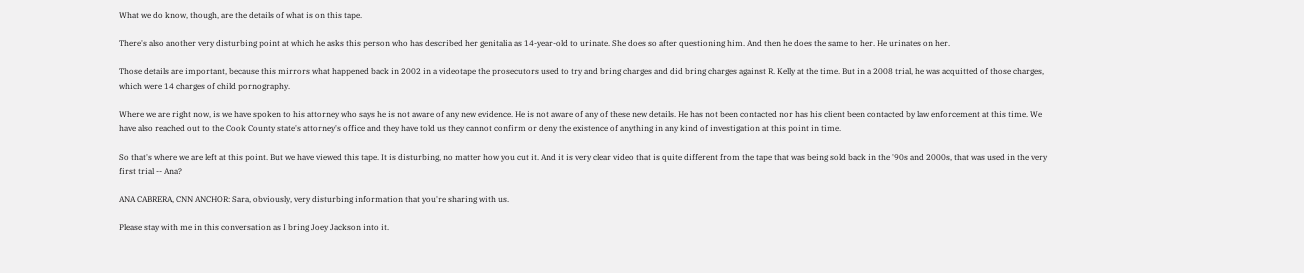What we do know, though, are the details of what is on this tape.

There's also another very disturbing point at which he asks this person who has described her genitalia as 14-year-old to urinate. She does so after questioning him. And then he does the same to her. He urinates on her.

Those details are important, because this mirrors what happened back in 2002 in a videotape the prosecutors used to try and bring charges and did bring charges against R. Kelly at the time. But in a 2008 trial, he was acquitted of those charges, which were 14 charges of child pornography.

Where we are right now, is we have spoken to his attorney who says he is not aware of any new evidence. He is not aware of any of these new details. He has not been contacted nor has his client been contacted by law enforcement at this time. We have also reached out to the Cook County state's attorney's office and they have told us they cannot confirm or deny the existence of anything in any kind of investigation at this point in time.

So that's where we are left at this point. But we have viewed this tape. It is disturbing, no matter how you cut it. And it is very clear video that is quite different from the tape that was being sold back in the '90s and 2000s, that was used in the very first trial -- Ana?

ANA CABRERA, CNN ANCHOR: Sara, obviously, very disturbing information that you're sharing with us.

Please stay with me in this conversation as I bring Joey Jackson into it.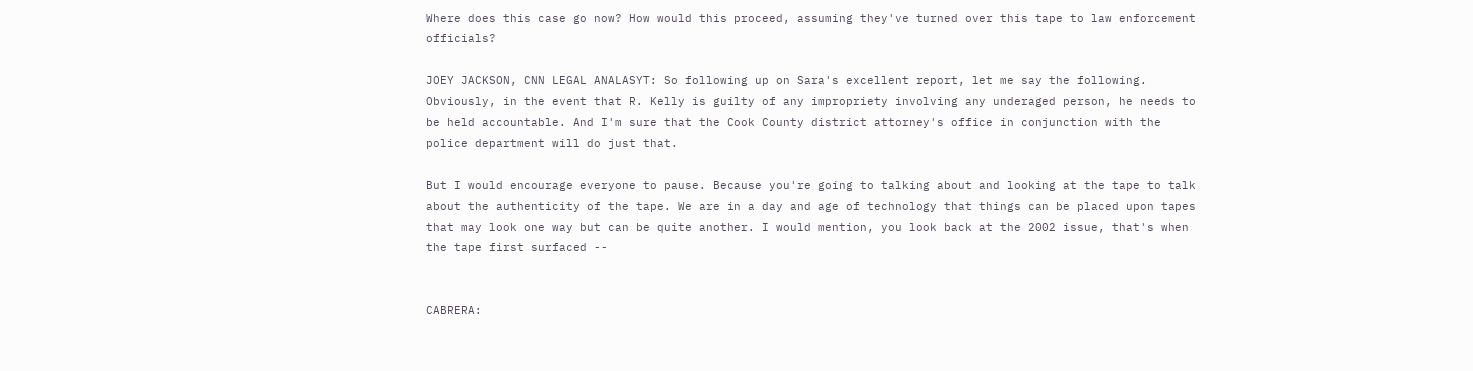Where does this case go now? How would this proceed, assuming they've turned over this tape to law enforcement officials?

JOEY JACKSON, CNN LEGAL ANALASYT: So following up on Sara's excellent report, let me say the following. Obviously, in the event that R. Kelly is guilty of any impropriety involving any underaged person, he needs to be held accountable. And I'm sure that the Cook County district attorney's office in conjunction with the police department will do just that.

But I would encourage everyone to pause. Because you're going to talking about and looking at the tape to talk about the authenticity of the tape. We are in a day and age of technology that things can be placed upon tapes that may look one way but can be quite another. I would mention, you look back at the 2002 issue, that's when the tape first surfaced --


CABRERA: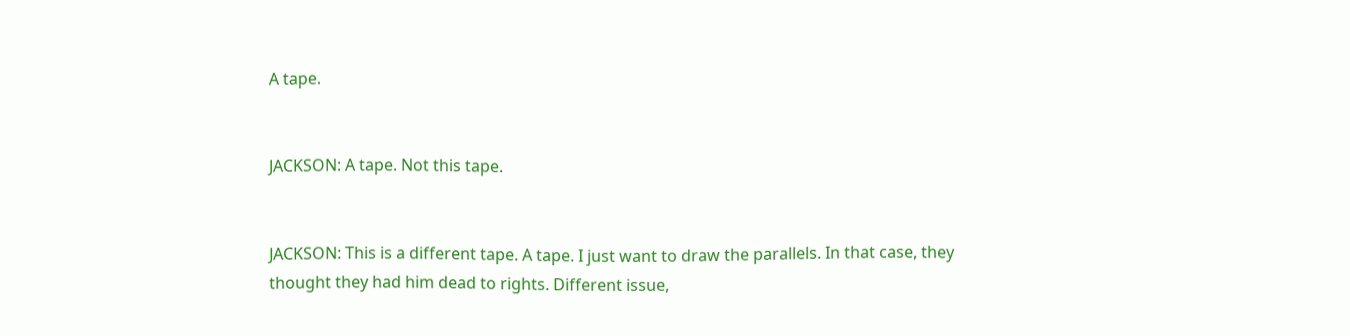A tape.


JACKSON: A tape. Not this tape.


JACKSON: This is a different tape. A tape. I just want to draw the parallels. In that case, they thought they had him dead to rights. Different issue,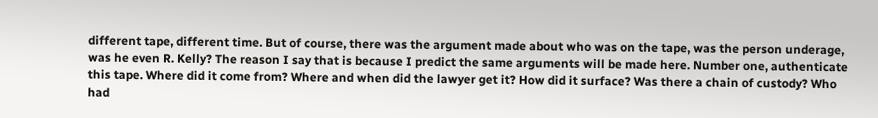different tape, different time. But of course, there was the argument made about who was on the tape, was the person underage, was he even R. Kelly? The reason I say that is because I predict the same arguments will be made here. Number one, authenticate this tape. Where did it come from? Where and when did the lawyer get it? How did it surface? Was there a chain of custody? Who had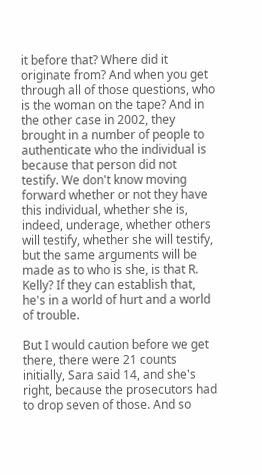it before that? Where did it originate from? And when you get through all of those questions, who is the woman on the tape? And in the other case in 2002, they brought in a number of people to authenticate who the individual is because that person did not testify. We don't know moving forward whether or not they have this individual, whether she is, indeed, underage, whether others will testify, whether she will testify, but the same arguments will be made as to who is she, is that R. Kelly? If they can establish that, he's in a world of hurt and a world of trouble.

But I would caution before we get there, there were 21 counts initially, Sara said 14, and she's right, because the prosecutors had to drop seven of those. And so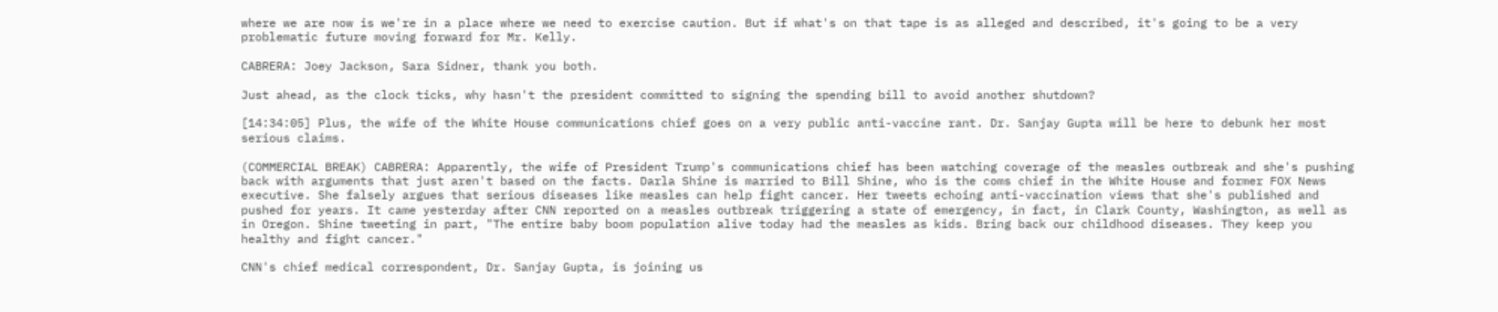where we are now is we're in a place where we need to exercise caution. But if what's on that tape is as alleged and described, it's going to be a very problematic future moving forward for Mr. Kelly.

CABRERA: Joey Jackson, Sara Sidner, thank you both.

Just ahead, as the clock ticks, why hasn't the president committed to signing the spending bill to avoid another shutdown?

[14:34:05] Plus, the wife of the White House communications chief goes on a very public anti-vaccine rant. Dr. Sanjay Gupta will be here to debunk her most serious claims.

(COMMERCIAL BREAK) CABRERA: Apparently, the wife of President Trump's communications chief has been watching coverage of the measles outbreak and she's pushing back with arguments that just aren't based on the facts. Darla Shine is married to Bill Shine, who is the coms chief in the White House and former FOX News executive. She falsely argues that serious diseases like measles can help fight cancer. Her tweets echoing anti-vaccination views that she's published and pushed for years. It came yesterday after CNN reported on a measles outbreak triggering a state of emergency, in fact, in Clark County, Washington, as well as in Oregon. Shine tweeting in part, "The entire baby boom population alive today had the measles as kids. Bring back our childhood diseases. They keep you healthy and fight cancer."

CNN's chief medical correspondent, Dr. Sanjay Gupta, is joining us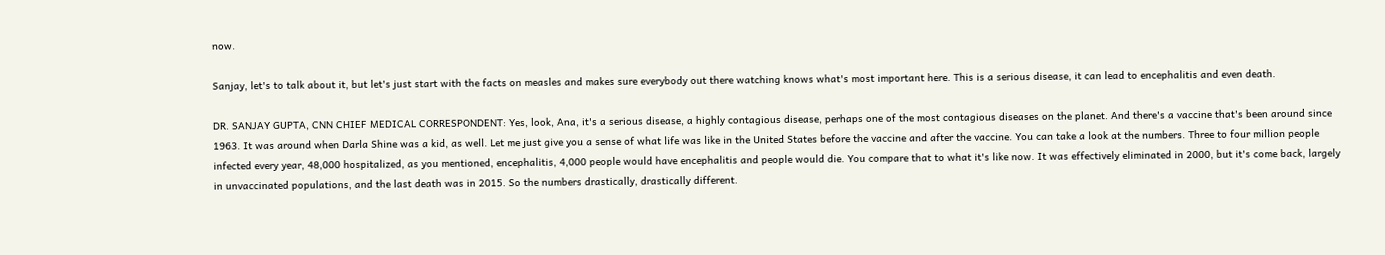now.

Sanjay, let's to talk about it, but let's just start with the facts on measles and makes sure everybody out there watching knows what's most important here. This is a serious disease, it can lead to encephalitis and even death.

DR. SANJAY GUPTA, CNN CHIEF MEDICAL CORRESPONDENT: Yes, look, Ana, it's a serious disease, a highly contagious disease, perhaps one of the most contagious diseases on the planet. And there's a vaccine that's been around since 1963. It was around when Darla Shine was a kid, as well. Let me just give you a sense of what life was like in the United States before the vaccine and after the vaccine. You can take a look at the numbers. Three to four million people infected every year, 48,000 hospitalized, as you mentioned, encephalitis, 4,000 people would have encephalitis and people would die. You compare that to what it's like now. It was effectively eliminated in 2000, but it's come back, largely in unvaccinated populations, and the last death was in 2015. So the numbers drastically, drastically different.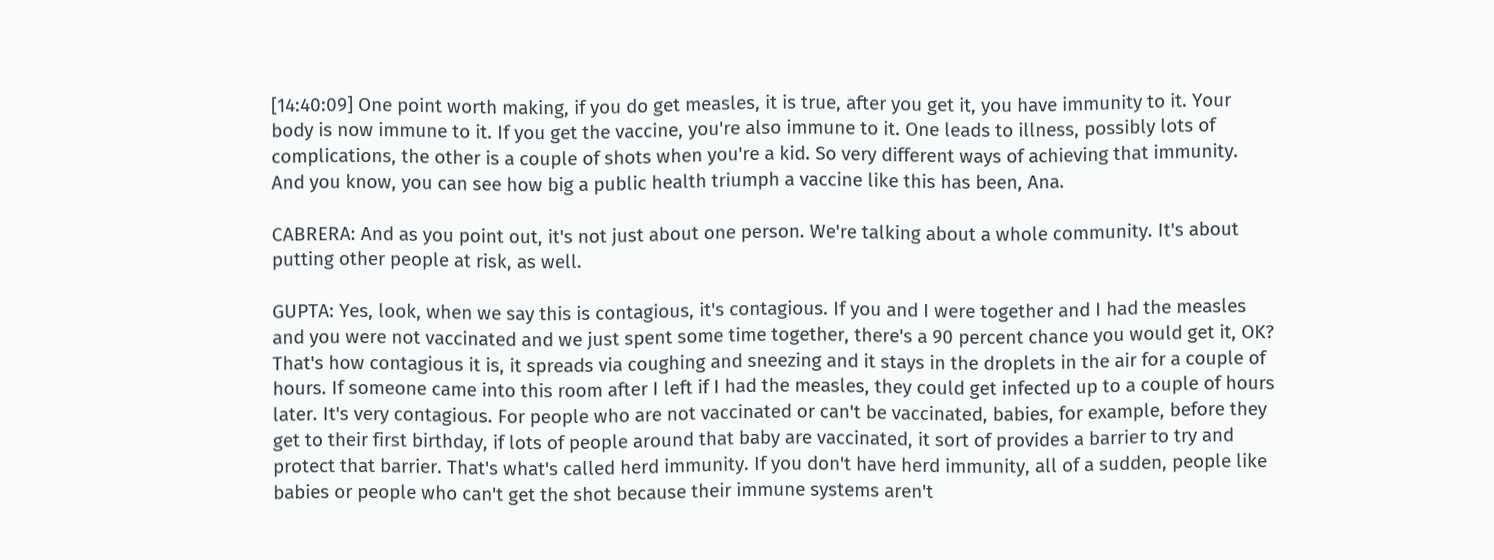[14:40:09] One point worth making, if you do get measles, it is true, after you get it, you have immunity to it. Your body is now immune to it. If you get the vaccine, you're also immune to it. One leads to illness, possibly lots of complications, the other is a couple of shots when you're a kid. So very different ways of achieving that immunity. And you know, you can see how big a public health triumph a vaccine like this has been, Ana.

CABRERA: And as you point out, it's not just about one person. We're talking about a whole community. It's about putting other people at risk, as well.

GUPTA: Yes, look, when we say this is contagious, it's contagious. If you and I were together and I had the measles and you were not vaccinated and we just spent some time together, there's a 90 percent chance you would get it, OK? That's how contagious it is, it spreads via coughing and sneezing and it stays in the droplets in the air for a couple of hours. If someone came into this room after I left if I had the measles, they could get infected up to a couple of hours later. It's very contagious. For people who are not vaccinated or can't be vaccinated, babies, for example, before they get to their first birthday, if lots of people around that baby are vaccinated, it sort of provides a barrier to try and protect that barrier. That's what's called herd immunity. If you don't have herd immunity, all of a sudden, people like babies or people who can't get the shot because their immune systems aren't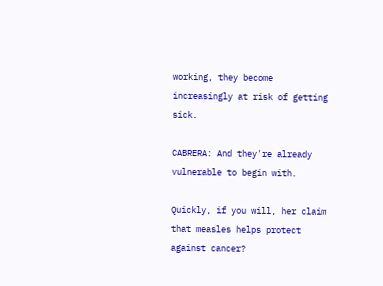working, they become increasingly at risk of getting sick.

CABRERA: And they're already vulnerable to begin with.

Quickly, if you will, her claim that measles helps protect against cancer?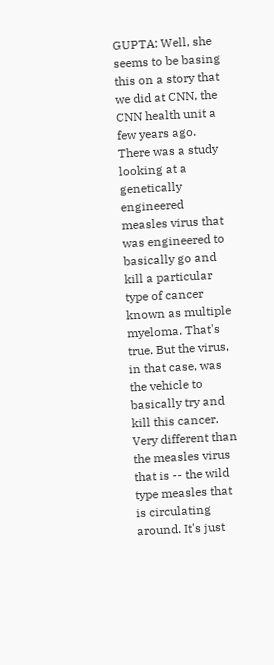GUPTA: Well, she seems to be basing this on a story that we did at CNN, the CNN health unit a few years ago. There was a study looking at a genetically engineered measles virus that was engineered to basically go and kill a particular type of cancer known as multiple myeloma. That's true. But the virus, in that case, was the vehicle to basically try and kill this cancer. Very different than the measles virus that is -- the wild type measles that is circulating around. It's just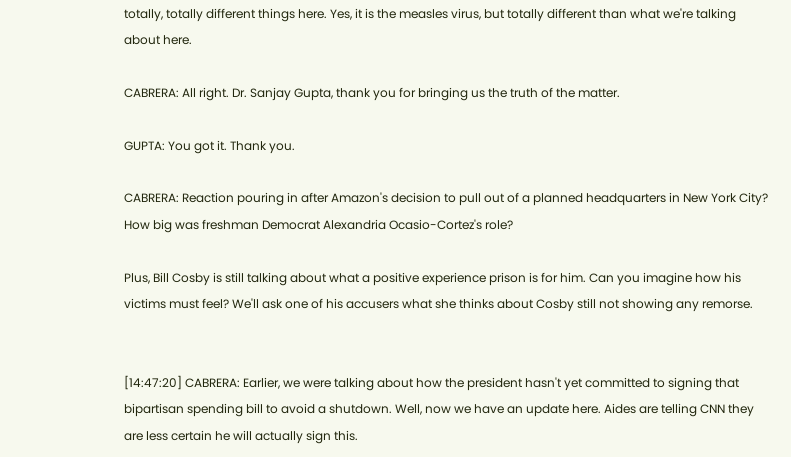totally, totally different things here. Yes, it is the measles virus, but totally different than what we're talking about here.

CABRERA: All right. Dr. Sanjay Gupta, thank you for bringing us the truth of the matter.

GUPTA: You got it. Thank you.

CABRERA: Reaction pouring in after Amazon's decision to pull out of a planned headquarters in New York City? How big was freshman Democrat Alexandria Ocasio-Cortez's role?

Plus, Bill Cosby is still talking about what a positive experience prison is for him. Can you imagine how his victims must feel? We'll ask one of his accusers what she thinks about Cosby still not showing any remorse.


[14:47:20] CABRERA: Earlier, we were talking about how the president hasn't yet committed to signing that bipartisan spending bill to avoid a shutdown. Well, now we have an update here. Aides are telling CNN they are less certain he will actually sign this.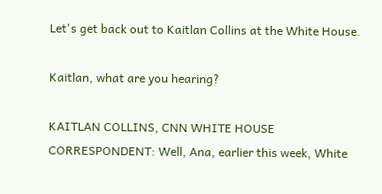Let's get back out to Kaitlan Collins at the White House.

Kaitlan, what are you hearing?

KAITLAN COLLINS, CNN WHITE HOUSE CORRESPONDENT: Well, Ana, earlier this week, White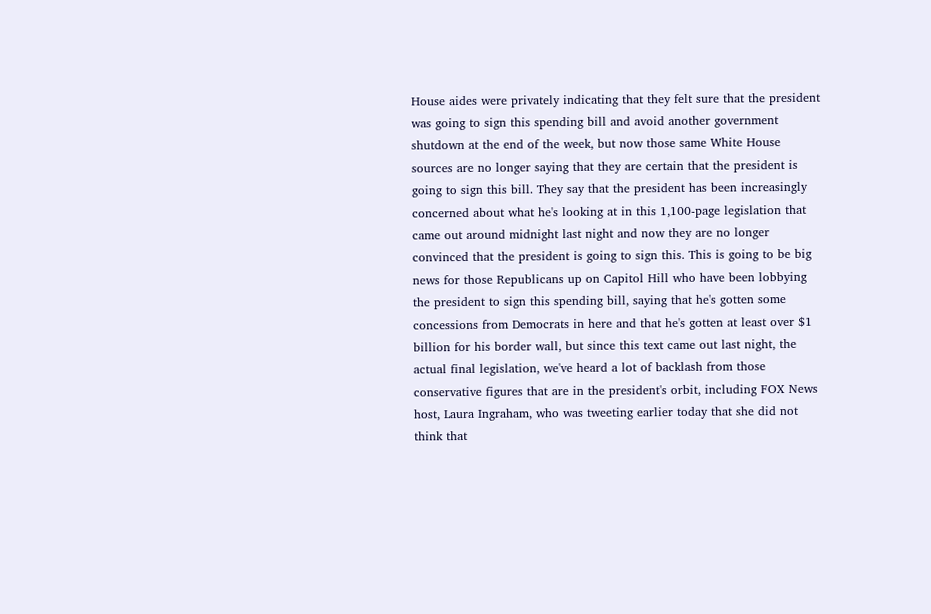House aides were privately indicating that they felt sure that the president was going to sign this spending bill and avoid another government shutdown at the end of the week, but now those same White House sources are no longer saying that they are certain that the president is going to sign this bill. They say that the president has been increasingly concerned about what he's looking at in this 1,100-page legislation that came out around midnight last night and now they are no longer convinced that the president is going to sign this. This is going to be big news for those Republicans up on Capitol Hill who have been lobbying the president to sign this spending bill, saying that he's gotten some concessions from Democrats in here and that he's gotten at least over $1 billion for his border wall, but since this text came out last night, the actual final legislation, we've heard a lot of backlash from those conservative figures that are in the president's orbit, including FOX News host, Laura Ingraham, who was tweeting earlier today that she did not think that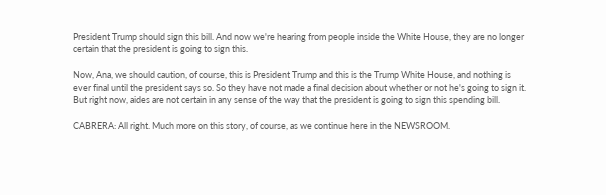President Trump should sign this bill. And now we're hearing from people inside the White House, they are no longer certain that the president is going to sign this.

Now, Ana, we should caution, of course, this is President Trump and this is the Trump White House, and nothing is ever final until the president says so. So they have not made a final decision about whether or not he's going to sign it. But right now, aides are not certain in any sense of the way that the president is going to sign this spending bill.

CABRERA: All right. Much more on this story, of course, as we continue here in the NEWSROOM.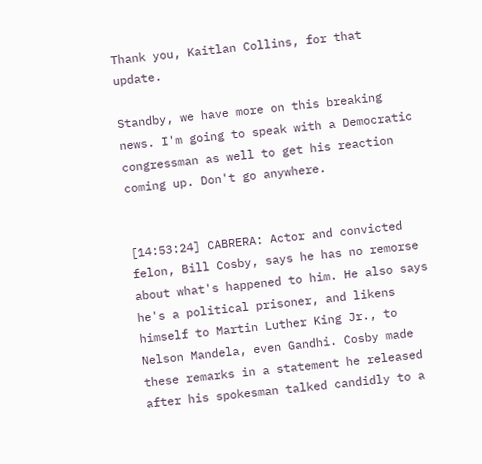Thank you, Kaitlan Collins, for that update.

Standby, we have more on this breaking news. I'm going to speak with a Democratic congressman as well to get his reaction coming up. Don't go anywhere.


[14:53:24] CABRERA: Actor and convicted felon, Bill Cosby, says he has no remorse about what's happened to him. He also says he's a political prisoner, and likens himself to Martin Luther King Jr., to Nelson Mandela, even Gandhi. Cosby made these remarks in a statement he released after his spokesman talked candidly to a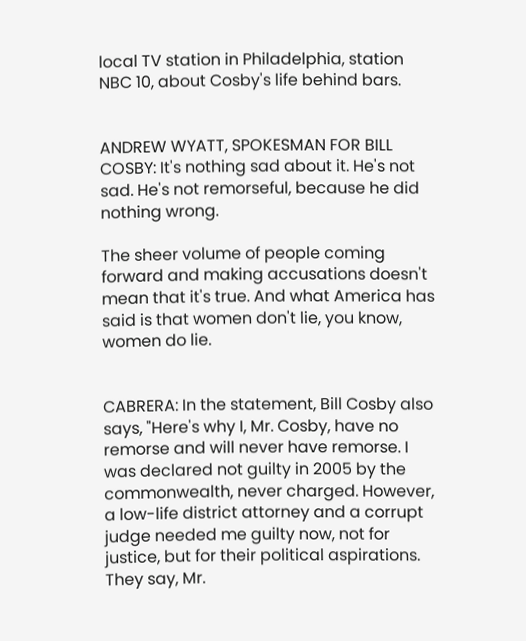local TV station in Philadelphia, station NBC 10, about Cosby's life behind bars.


ANDREW WYATT, SPOKESMAN FOR BILL COSBY: It's nothing sad about it. He's not sad. He's not remorseful, because he did nothing wrong.

The sheer volume of people coming forward and making accusations doesn't mean that it's true. And what America has said is that women don't lie, you know, women do lie.


CABRERA: In the statement, Bill Cosby also says, "Here's why I, Mr. Cosby, have no remorse and will never have remorse. I was declared not guilty in 2005 by the commonwealth, never charged. However, a low-life district attorney and a corrupt judge needed me guilty now, not for justice, but for their political aspirations. They say, Mr.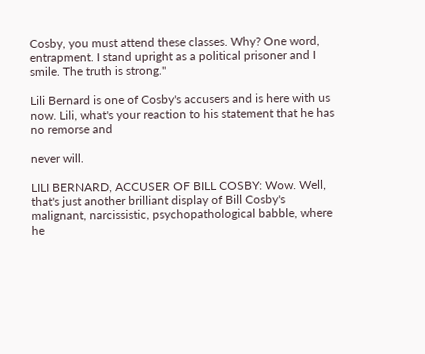Cosby, you must attend these classes. Why? One word, entrapment. I stand upright as a political prisoner and I smile. The truth is strong."

Lili Bernard is one of Cosby's accusers and is here with us now. Lili, what's your reaction to his statement that he has no remorse and

never will.

LILI BERNARD, ACCUSER OF BILL COSBY: Wow. Well, that's just another brilliant display of Bill Cosby's malignant, narcissistic, psychopathological babble, where he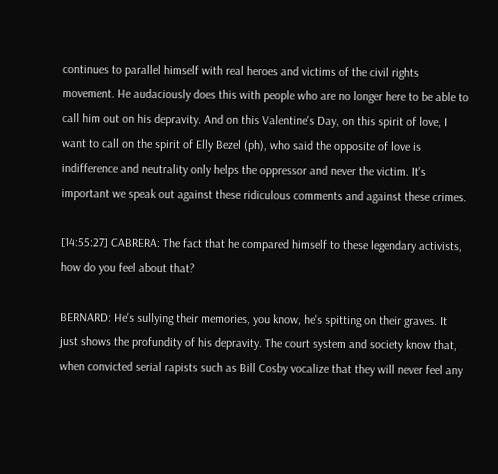continues to parallel himself with real heroes and victims of the civil rights movement. He audaciously does this with people who are no longer here to be able to call him out on his depravity. And on this Valentine's Day, on this spirit of love, I want to call on the spirit of Elly Bezel (ph), who said the opposite of love is indifference and neutrality only helps the oppressor and never the victim. It's important we speak out against these ridiculous comments and against these crimes.

[14:55:27] CABRERA: The fact that he compared himself to these legendary activists, how do you feel about that?

BERNARD: He's sullying their memories, you know, he's spitting on their graves. It just shows the profundity of his depravity. The court system and society know that, when convicted serial rapists such as Bill Cosby vocalize that they will never feel any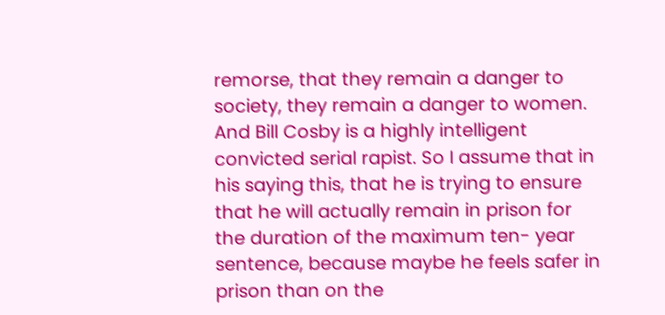remorse, that they remain a danger to society, they remain a danger to women. And Bill Cosby is a highly intelligent convicted serial rapist. So I assume that in his saying this, that he is trying to ensure that he will actually remain in prison for the duration of the maximum ten- year sentence, because maybe he feels safer in prison than on the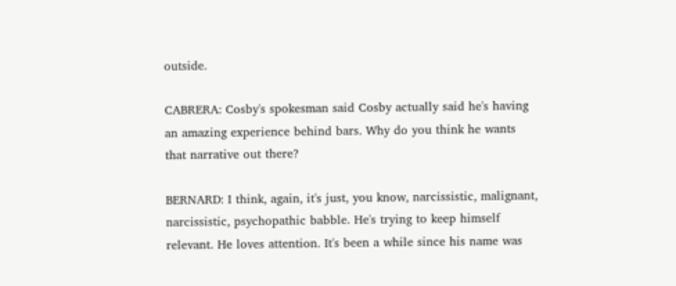outside.

CABRERA: Cosby's spokesman said Cosby actually said he's having an amazing experience behind bars. Why do you think he wants that narrative out there?

BERNARD: I think, again, it's just, you know, narcissistic, malignant, narcissistic, psychopathic babble. He's trying to keep himself relevant. He loves attention. It's been a while since his name was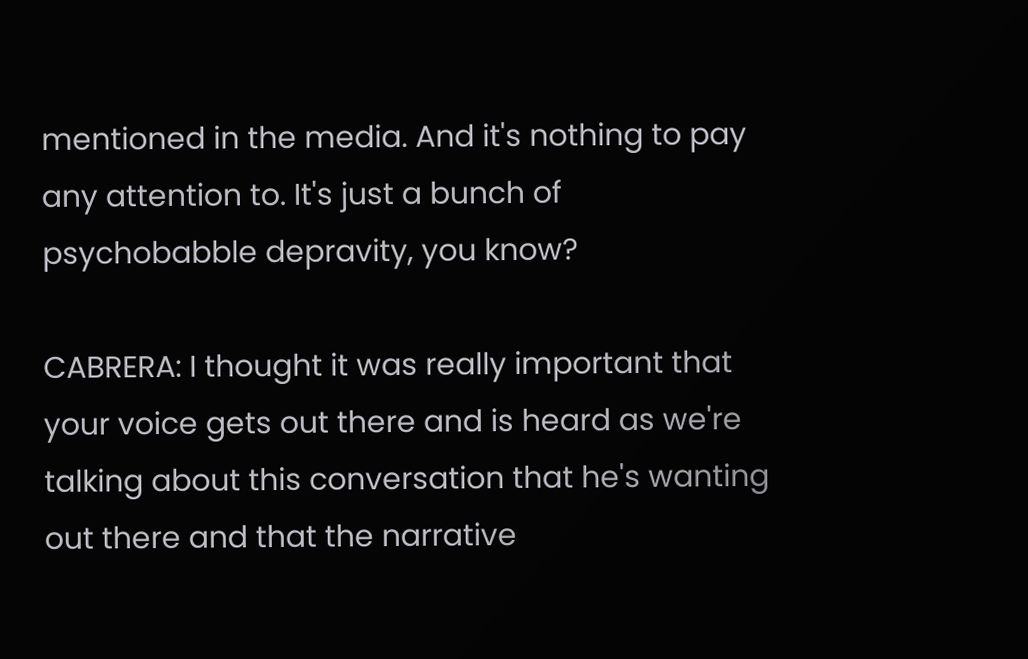mentioned in the media. And it's nothing to pay any attention to. It's just a bunch of psychobabble depravity, you know?

CABRERA: I thought it was really important that your voice gets out there and is heard as we're talking about this conversation that he's wanting out there and that the narrative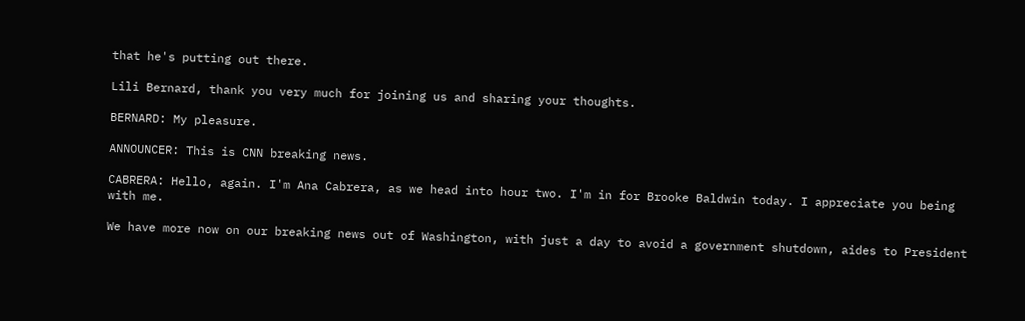that he's putting out there.

Lili Bernard, thank you very much for joining us and sharing your thoughts.

BERNARD: My pleasure.

ANNOUNCER: This is CNN breaking news.

CABRERA: Hello, again. I'm Ana Cabrera, as we head into hour two. I'm in for Brooke Baldwin today. I appreciate you being with me.

We have more now on our breaking news out of Washington, with just a day to avoid a government shutdown, aides to President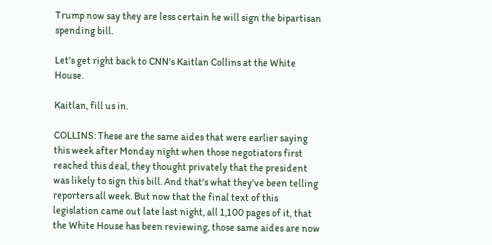Trump now say they are less certain he will sign the bipartisan spending bill.

Let's get right back to CNN's Kaitlan Collins at the White House.

Kaitlan, fill us in.

COLLINS: These are the same aides that were earlier saying this week after Monday night when those negotiators first reached this deal, they thought privately that the president was likely to sign this bill. And that's what they've been telling reporters all week. But now that the final text of this legislation came out late last night, all 1,100 pages of it, that the White House has been reviewing, those same aides are now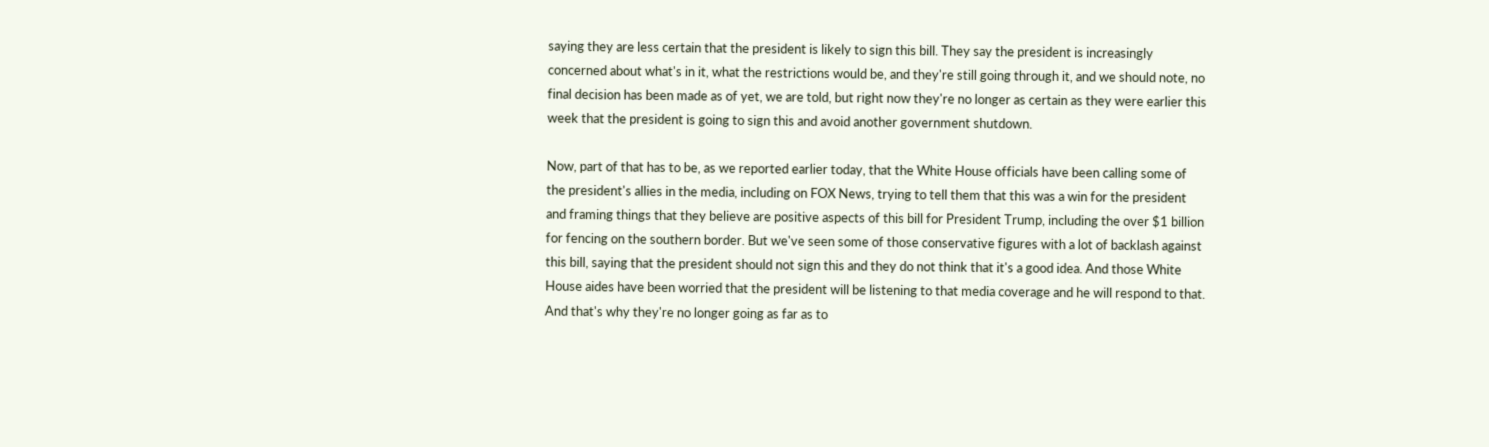saying they are less certain that the president is likely to sign this bill. They say the president is increasingly concerned about what's in it, what the restrictions would be, and they're still going through it, and we should note, no final decision has been made as of yet, we are told, but right now they're no longer as certain as they were earlier this week that the president is going to sign this and avoid another government shutdown.

Now, part of that has to be, as we reported earlier today, that the White House officials have been calling some of the president's allies in the media, including on FOX News, trying to tell them that this was a win for the president and framing things that they believe are positive aspects of this bill for President Trump, including the over $1 billion for fencing on the southern border. But we've seen some of those conservative figures with a lot of backlash against this bill, saying that the president should not sign this and they do not think that it's a good idea. And those White House aides have been worried that the president will be listening to that media coverage and he will respond to that. And that's why they're no longer going as far as to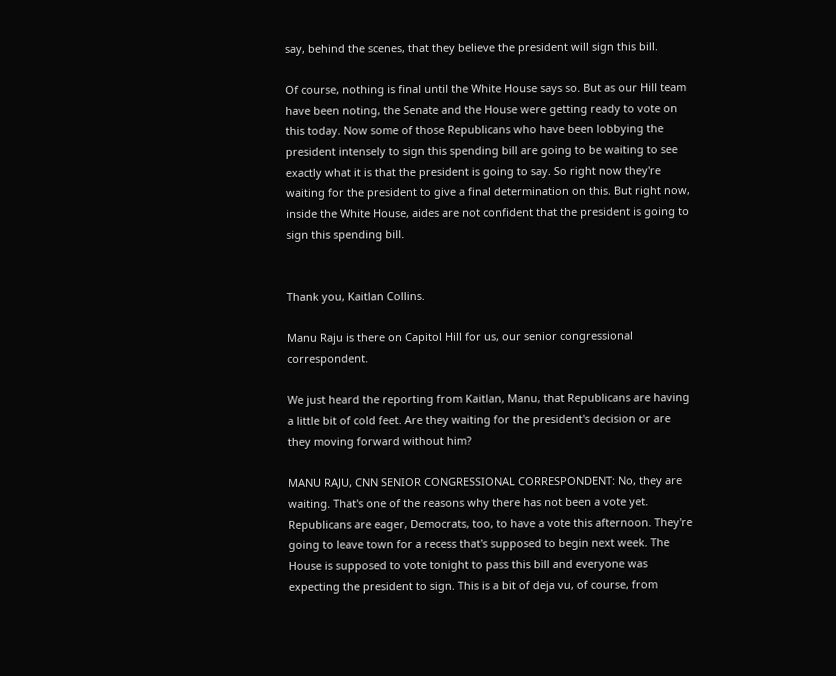say, behind the scenes, that they believe the president will sign this bill.

Of course, nothing is final until the White House says so. But as our Hill team have been noting, the Senate and the House were getting ready to vote on this today. Now some of those Republicans who have been lobbying the president intensely to sign this spending bill are going to be waiting to see exactly what it is that the president is going to say. So right now they're waiting for the president to give a final determination on this. But right now, inside the White House, aides are not confident that the president is going to sign this spending bill.


Thank you, Kaitlan Collins.

Manu Raju is there on Capitol Hill for us, our senior congressional correspondent.

We just heard the reporting from Kaitlan, Manu, that Republicans are having a little bit of cold feet. Are they waiting for the president's decision or are they moving forward without him?

MANU RAJU, CNN SENIOR CONGRESSIONAL CORRESPONDENT: No, they are waiting. That's one of the reasons why there has not been a vote yet. Republicans are eager, Democrats, too, to have a vote this afternoon. They're going to leave town for a recess that's supposed to begin next week. The House is supposed to vote tonight to pass this bill and everyone was expecting the president to sign. This is a bit of deja vu, of course, from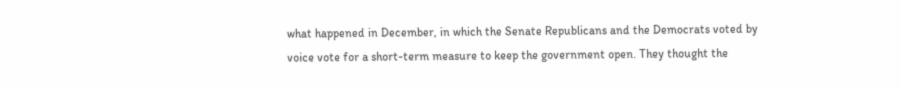what happened in December, in which the Senate Republicans and the Democrats voted by voice vote for a short-term measure to keep the government open. They thought the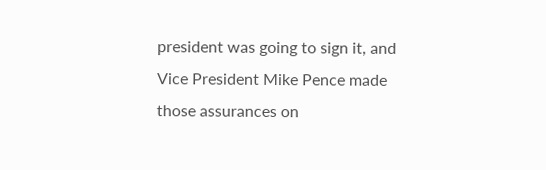president was going to sign it, and Vice President Mike Pence made those assurances on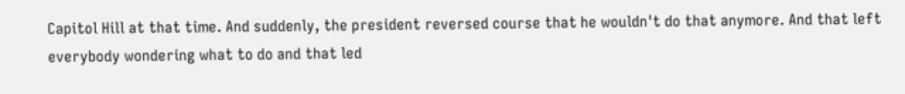Capitol Hill at that time. And suddenly, the president reversed course that he wouldn't do that anymore. And that left everybody wondering what to do and that led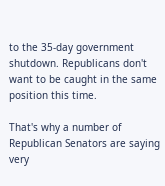to the 35-day government shutdown. Republicans don't want to be caught in the same position this time.

That's why a number of Republican Senators are saying very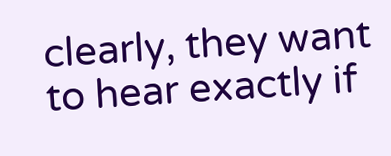clearly, they want to hear exactly if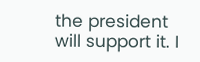the president will support it. I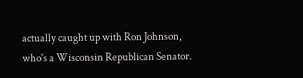actually caught up with Ron Johnson, who's a Wisconsin Republican Senator.